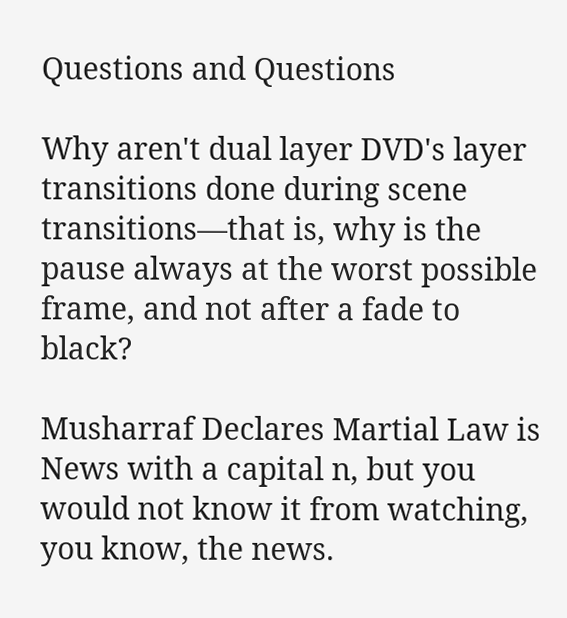Questions and Questions

Why aren't dual layer DVD's layer transitions done during scene transitions—that is, why is the pause always at the worst possible frame, and not after a fade to black?

Musharraf Declares Martial Law is News with a capital n, but you would not know it from watching, you know, the news.